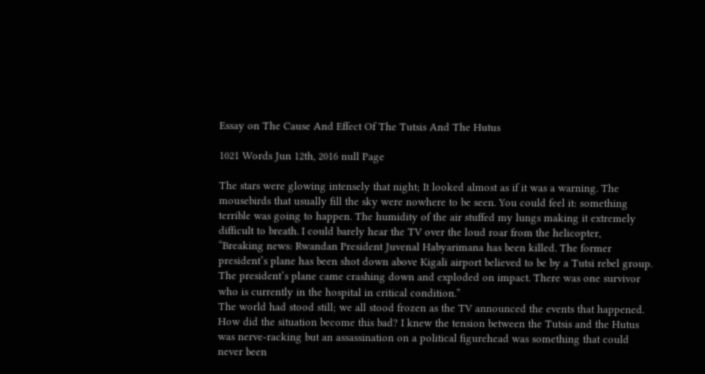Essay on The Cause And Effect Of The Tutsis And The Hutus

1021 Words Jun 12th, 2016 null Page

The stars were glowing intensely that night; It looked almost as if it was a warning. The mousebirds that usually fill the sky were nowhere to be seen. You could feel it: something terrible was going to happen. The humidity of the air stuffed my lungs making it extremely difficult to breath. I could barely hear the TV over the loud roar from the helicopter,
“Breaking news: Rwandan President Juvenal Habyarimana has been killed. The former president’s plane has been shot down above Kigali airport believed to be by a Tutsi rebel group. The president’s plane came crashing down and exploded on impact. There was one survivor who is currently in the hospital in critical condition.”
The world had stood still; we all stood frozen as the TV announced the events that happened. How did the situation become this bad? I knew the tension between the Tutsis and the Hutus was nerve-racking but an assassination on a political figurehead was something that could never been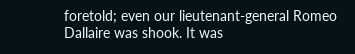foretold; even our lieutenant-general Romeo Dallaire was shook. It was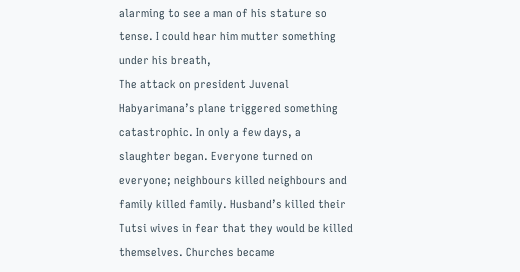alarming to see a man of his stature so tense. I could hear him mutter something under his breath,
The attack on president Juvenal Habyarimana’s plane triggered something catastrophic. In only a few days, a slaughter began. Everyone turned on everyone; neighbours killed neighbours and family killed family. Husband’s killed their Tutsi wives in fear that they would be killed themselves. Churches became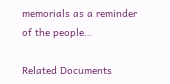memorials as a reminder of the people…

Related Documents